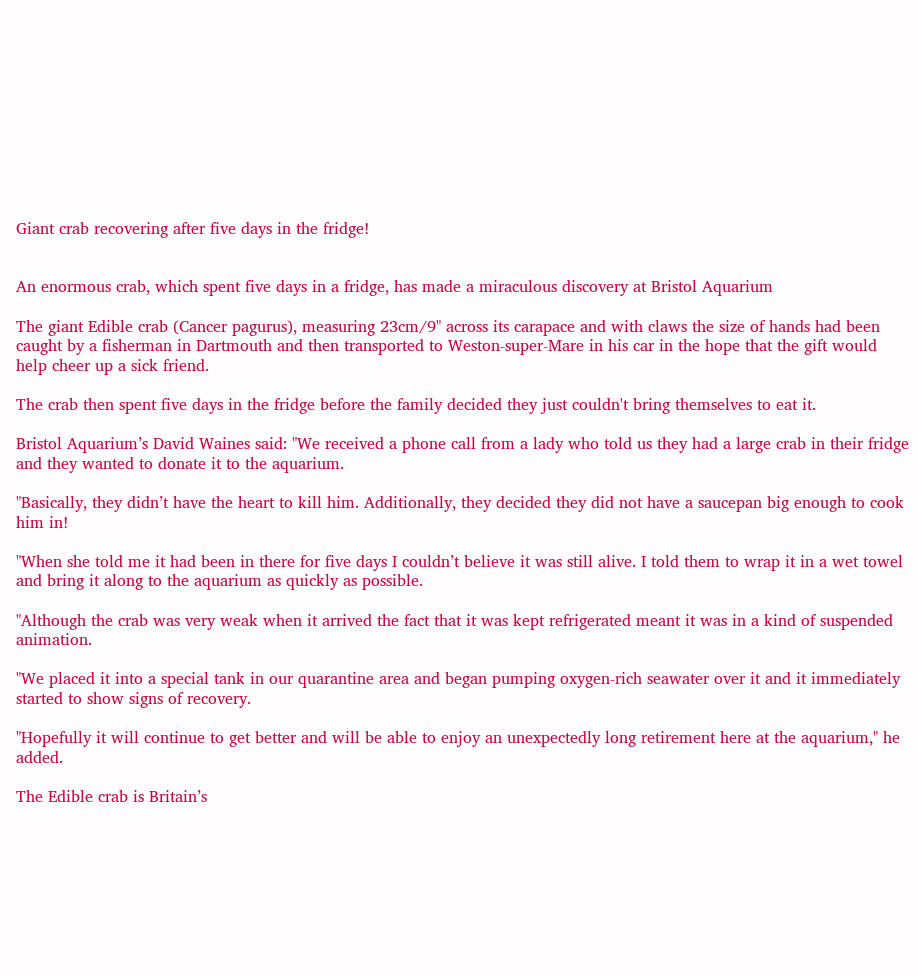Giant crab recovering after five days in the fridge!


An enormous crab, which spent five days in a fridge, has made a miraculous discovery at Bristol Aquarium

The giant Edible crab (Cancer pagurus), measuring 23cm/9" across its carapace and with claws the size of hands had been caught by a fisherman in Dartmouth and then transported to Weston-super-Mare in his car in the hope that the gift would help cheer up a sick friend.

The crab then spent five days in the fridge before the family decided they just couldn't bring themselves to eat it.

Bristol Aquarium’s David Waines said: "We received a phone call from a lady who told us they had a large crab in their fridge and they wanted to donate it to the aquarium.

"Basically, they didn’t have the heart to kill him. Additionally, they decided they did not have a saucepan big enough to cook him in!

"When she told me it had been in there for five days I couldn’t believe it was still alive. I told them to wrap it in a wet towel and bring it along to the aquarium as quickly as possible.

"Although the crab was very weak when it arrived the fact that it was kept refrigerated meant it was in a kind of suspended animation.

"We placed it into a special tank in our quarantine area and began pumping oxygen-rich seawater over it and it immediately started to show signs of recovery.

"Hopefully it will continue to get better and will be able to enjoy an unexpectedly long retirement here at the aquarium," he added.

The Edible crab is Britain’s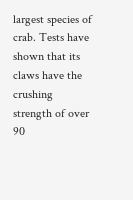largest species of crab. Tests have shown that its claws have the crushing strength of over 90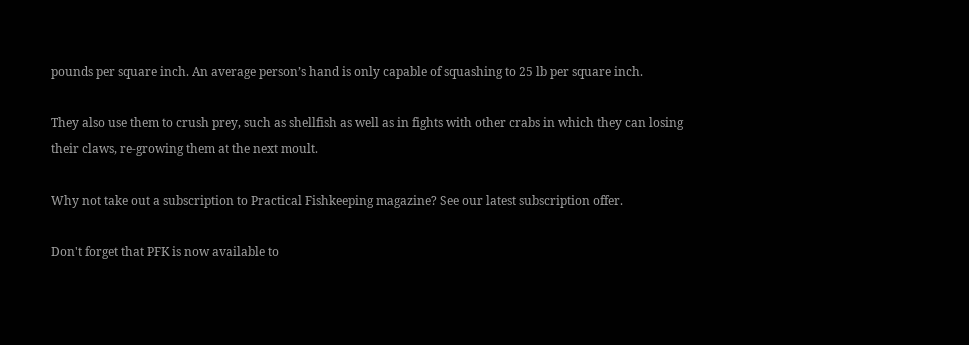pounds per square inch. An average person’s hand is only capable of squashing to 25 lb per square inch.

They also use them to crush prey, such as shellfish as well as in fights with other crabs in which they can losing their claws, re-growing them at the next moult.

Why not take out a subscription to Practical Fishkeeping magazine? See our latest subscription offer.

Don't forget that PFK is now available to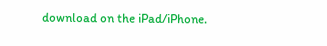download on the iPad/iPhone.